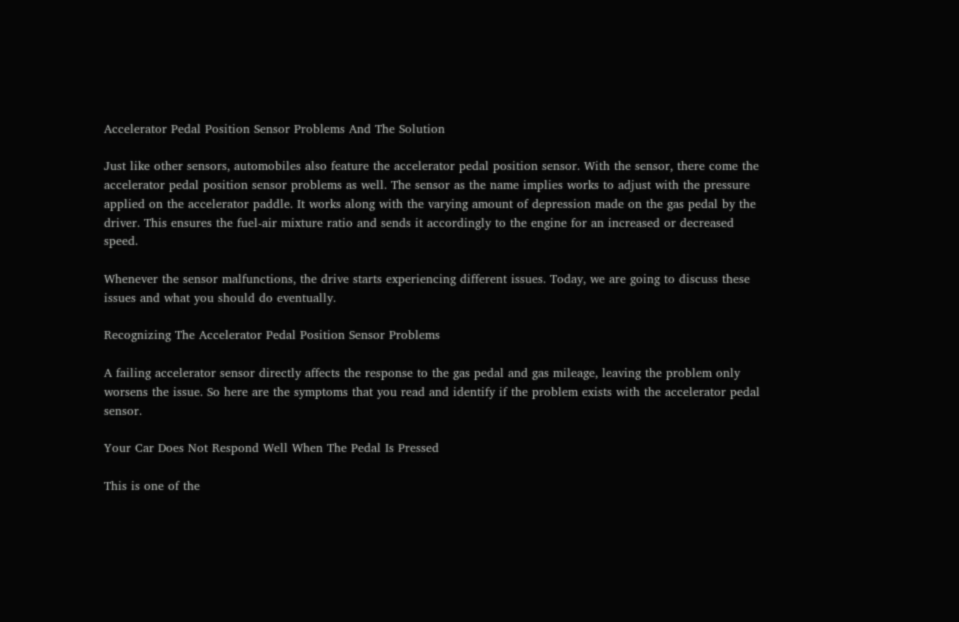Accelerator Pedal Position Sensor Problems And The Solution

Just like other sensors, automobiles also feature the accelerator pedal position sensor. With the sensor, there come the accelerator pedal position sensor problems as well. The sensor as the name implies works to adjust with the pressure applied on the accelerator paddle. It works along with the varying amount of depression made on the gas pedal by the driver. This ensures the fuel-air mixture ratio and sends it accordingly to the engine for an increased or decreased speed.

Whenever the sensor malfunctions, the drive starts experiencing different issues. Today, we are going to discuss these issues and what you should do eventually.

Recognizing The Accelerator Pedal Position Sensor Problems

A failing accelerator sensor directly affects the response to the gas pedal and gas mileage, leaving the problem only worsens the issue. So here are the symptoms that you read and identify if the problem exists with the accelerator pedal sensor.

Your Car Does Not Respond Well When The Pedal Is Pressed

This is one of the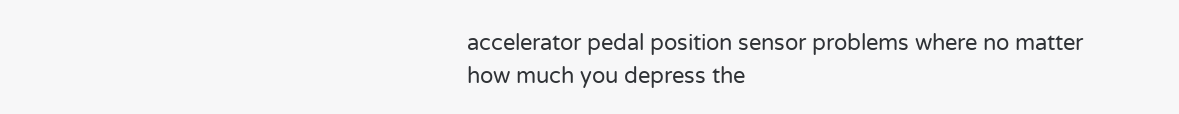accelerator pedal position sensor problems where no matter how much you depress the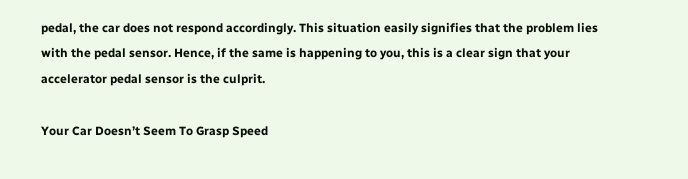pedal, the car does not respond accordingly. This situation easily signifies that the problem lies with the pedal sensor. Hence, if the same is happening to you, this is a clear sign that your accelerator pedal sensor is the culprit.

Your Car Doesn’t Seem To Grasp Speed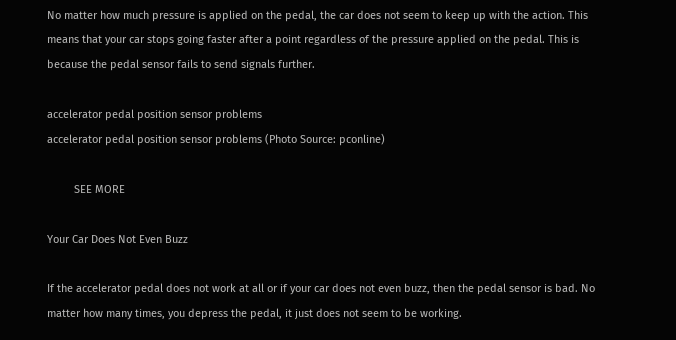No matter how much pressure is applied on the pedal, the car does not seem to keep up with the action. This means that your car stops going faster after a point regardless of the pressure applied on the pedal. This is because the pedal sensor fails to send signals further.

accelerator pedal position sensor problems
accelerator pedal position sensor problems (Photo Source: pconline)

         SEE MORE

Your Car Does Not Even Buzz

If the accelerator pedal does not work at all or if your car does not even buzz, then the pedal sensor is bad. No matter how many times, you depress the pedal, it just does not seem to be working.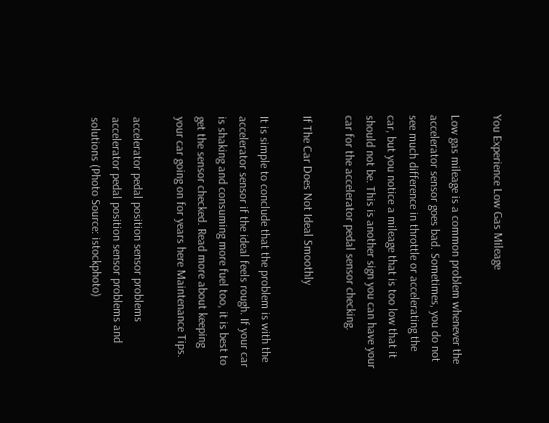You Experience Low Gas Mileage

Low gas mileage is a common problem whenever the accelerator sensor goes bad. Sometimes, you do not see much difference in throttle or accelerating the car, but you notice a mileage that is too low that it should not be. This is another sign you can have your car for the accelerator pedal sensor checking.

If The Car Does Not Ideal Smoothly

It is simple to conclude that the problem is with the accelerator sensor if the ideal feels rough. If your car is shaking and consuming more fuel too, it is best to get the sensor checked. Read more about keeping your car going on for years here Maintenance Tips.

accelerator pedal position sensor problems
accelerator pedal position sensor problems and solutions (Photo Source: istockphoto)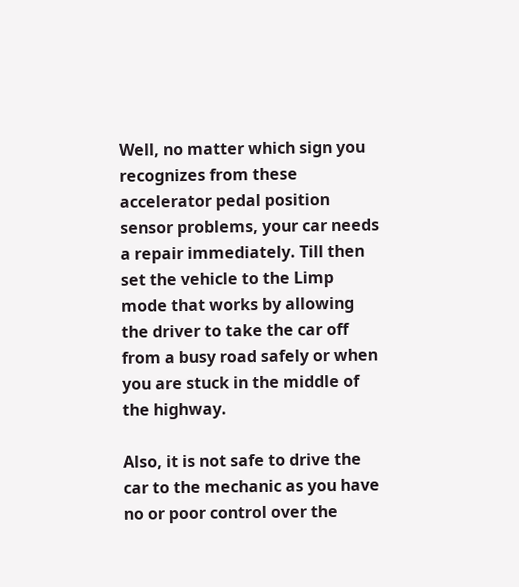Well, no matter which sign you recognizes from these accelerator pedal position sensor problems, your car needs a repair immediately. Till then set the vehicle to the Limp mode that works by allowing the driver to take the car off from a busy road safely or when you are stuck in the middle of the highway.

Also, it is not safe to drive the car to the mechanic as you have no or poor control over the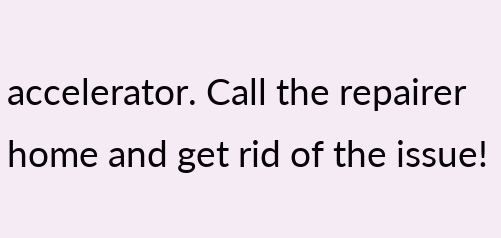accelerator. Call the repairer home and get rid of the issue!